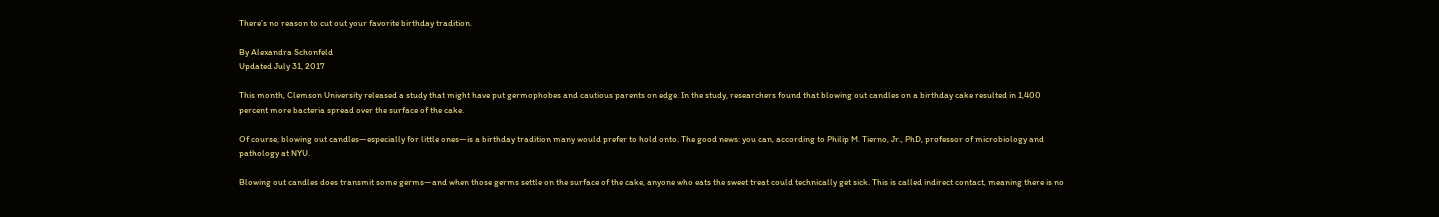There’s no reason to cut out your favorite birthday tradition.

By Alexandra Schonfeld
Updated July 31, 2017

This month, Clemson University released a study that might have put germophobes and cautious parents on edge. In the study, researchers found that blowing out candles on a birthday cake resulted in 1,400 percent more bacteria spread over the surface of the cake.

Of course, blowing out candles—especially for little ones—is a birthday tradition many would prefer to hold onto. The good news: you can, according to Philip M. Tierno, Jr., PhD, professor of microbiology and pathology at NYU.

Blowing out candles does transmit some germs—and when those germs settle on the surface of the cake, anyone who eats the sweet treat could technically get sick. This is called indirect contact, meaning there is no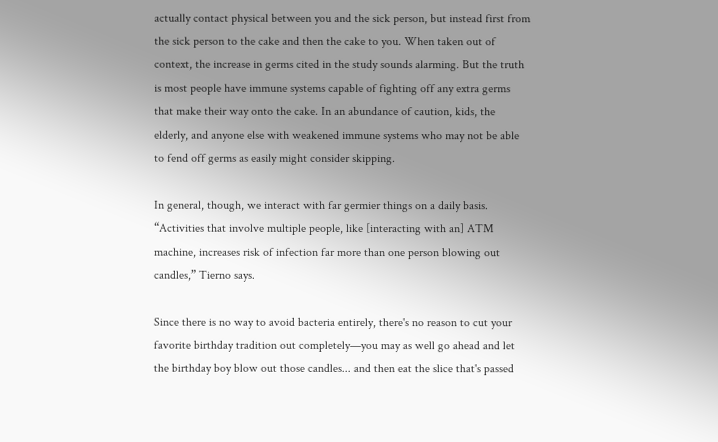actually contact physical between you and the sick person, but instead first from the sick person to the cake and then the cake to you. When taken out of context, the increase in germs cited in the study sounds alarming. But the truth is most people have immune systems capable of fighting off any extra germs that make their way onto the cake. In an abundance of caution, kids, the elderly, and anyone else with weakened immune systems who may not be able to fend off germs as easily might consider skipping.

In general, though, we interact with far germier things on a daily basis. “Activities that involve multiple people, like [interacting with an] ATM machine, increases risk of infection far more than one person blowing out candles,” Tierno says.

Since there is no way to avoid bacteria entirely, there's no reason to cut your favorite birthday tradition out completely—you may as well go ahead and let the birthday boy blow out those candles... and then eat the slice that's passed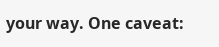your way. One caveat: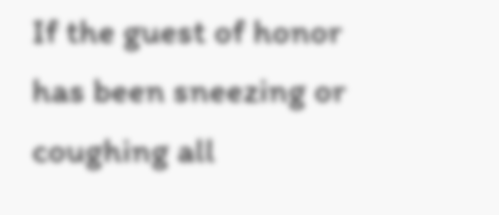If the guest of honor has been sneezing or coughing all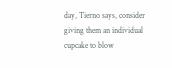day, Tierno says, consider giving them an individual cupcake to blow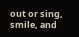out or sing, smile, and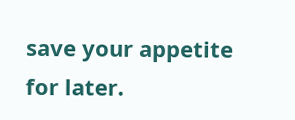save your appetite for later.